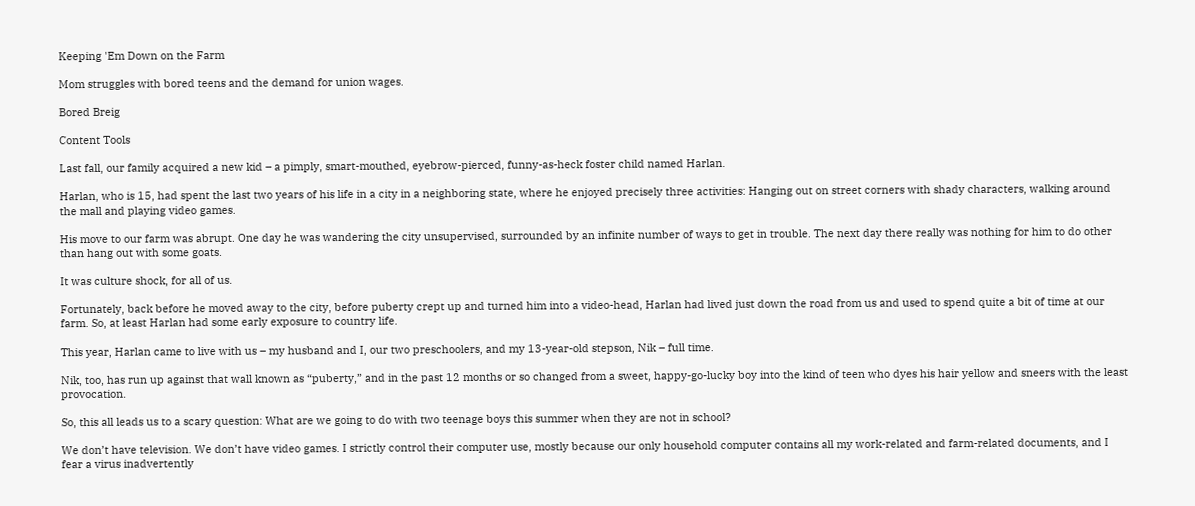Keeping 'Em Down on the Farm

Mom struggles with bored teens and the demand for union wages.

Bored Breig

Content Tools

Last fall, our family acquired a new kid – a pimply, smart-mouthed, eyebrow-pierced, funny-as-heck foster child named Harlan.

Harlan, who is 15, had spent the last two years of his life in a city in a neighboring state, where he enjoyed precisely three activities: Hanging out on street corners with shady characters, walking around the mall and playing video games.

His move to our farm was abrupt. One day he was wandering the city unsupervised, surrounded by an infinite number of ways to get in trouble. The next day there really was nothing for him to do other than hang out with some goats.

It was culture shock, for all of us.

Fortunately, back before he moved away to the city, before puberty crept up and turned him into a video-head, Harlan had lived just down the road from us and used to spend quite a bit of time at our farm. So, at least Harlan had some early exposure to country life.

This year, Harlan came to live with us – my husband and I, our two preschoolers, and my 13-year-old stepson, Nik – full time.

Nik, too, has run up against that wall known as “puberty,” and in the past 12 months or so changed from a sweet, happy-go-lucky boy into the kind of teen who dyes his hair yellow and sneers with the least provocation.

So, this all leads us to a scary question: What are we going to do with two teenage boys this summer when they are not in school?

We don’t have television. We don’t have video games. I strictly control their computer use, mostly because our only household computer contains all my work-related and farm-related documents, and I fear a virus inadvertently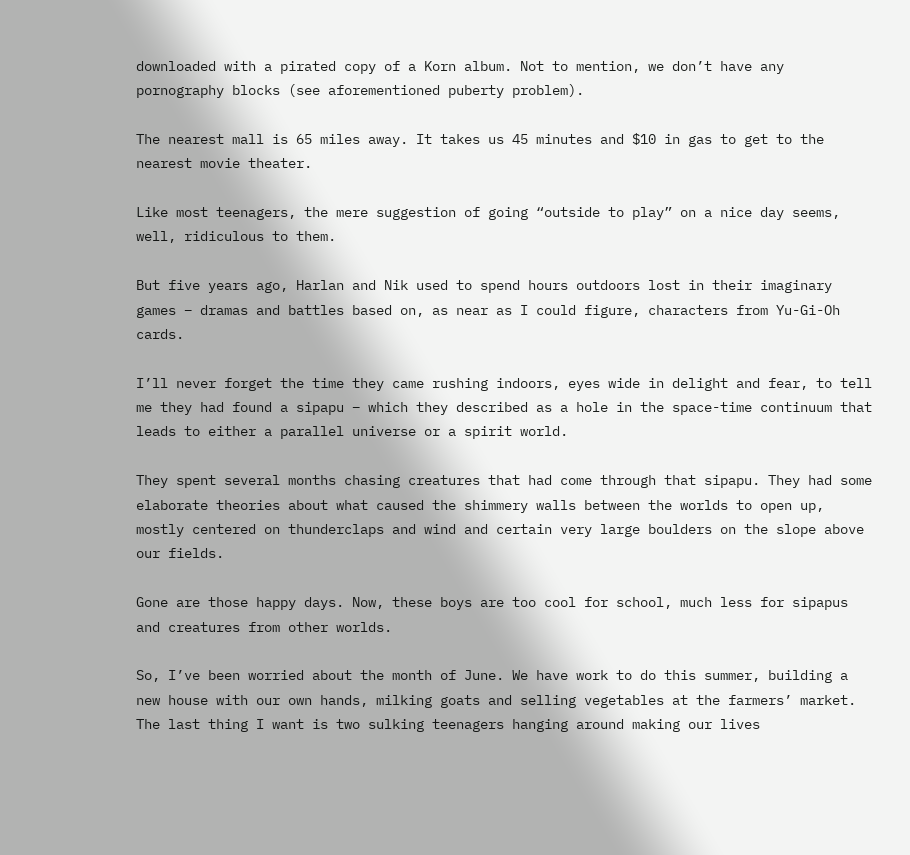downloaded with a pirated copy of a Korn album. Not to mention, we don’t have any pornography blocks (see aforementioned puberty problem).

The nearest mall is 65 miles away. It takes us 45 minutes and $10 in gas to get to the nearest movie theater.

Like most teenagers, the mere suggestion of going “outside to play” on a nice day seems, well, ridiculous to them.

But five years ago, Harlan and Nik used to spend hours outdoors lost in their imaginary games – dramas and battles based on, as near as I could figure, characters from Yu-Gi-Oh cards.

I’ll never forget the time they came rushing indoors, eyes wide in delight and fear, to tell me they had found a sipapu – which they described as a hole in the space-time continuum that leads to either a parallel universe or a spirit world.

They spent several months chasing creatures that had come through that sipapu. They had some elaborate theories about what caused the shimmery walls between the worlds to open up, mostly centered on thunderclaps and wind and certain very large boulders on the slope above our fields.

Gone are those happy days. Now, these boys are too cool for school, much less for sipapus and creatures from other worlds.

So, I’ve been worried about the month of June. We have work to do this summer, building a new house with our own hands, milking goats and selling vegetables at the farmers’ market. The last thing I want is two sulking teenagers hanging around making our lives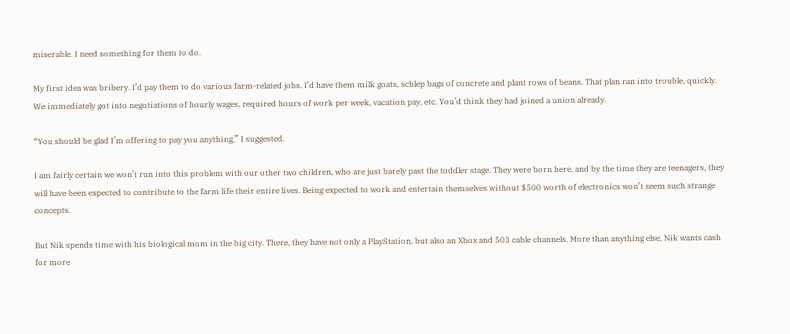miserable. I need something for them to do.

My first idea was bribery. I’d pay them to do various farm-related jobs. I’d have them milk goats, schlep bags of concrete and plant rows of beans. That plan ran into trouble, quickly. We immediately got into negotiations of hourly wages, required hours of work per week, vacation pay, etc. You’d think they had joined a union already.

“You should be glad I’m offering to pay you anything,” I suggested.

I am fairly certain we won’t run into this problem with our other two children, who are just barely past the toddler stage. They were born here, and by the time they are teenagers, they will have been expected to contribute to the farm life their entire lives. Being expected to work and entertain themselves without $500 worth of electronics won’t seem such strange concepts.

But Nik spends time with his biological mom in the big city. There, they have not only a PlayStation, but also an Xbox and 503 cable channels. More than anything else, Nik wants cash for more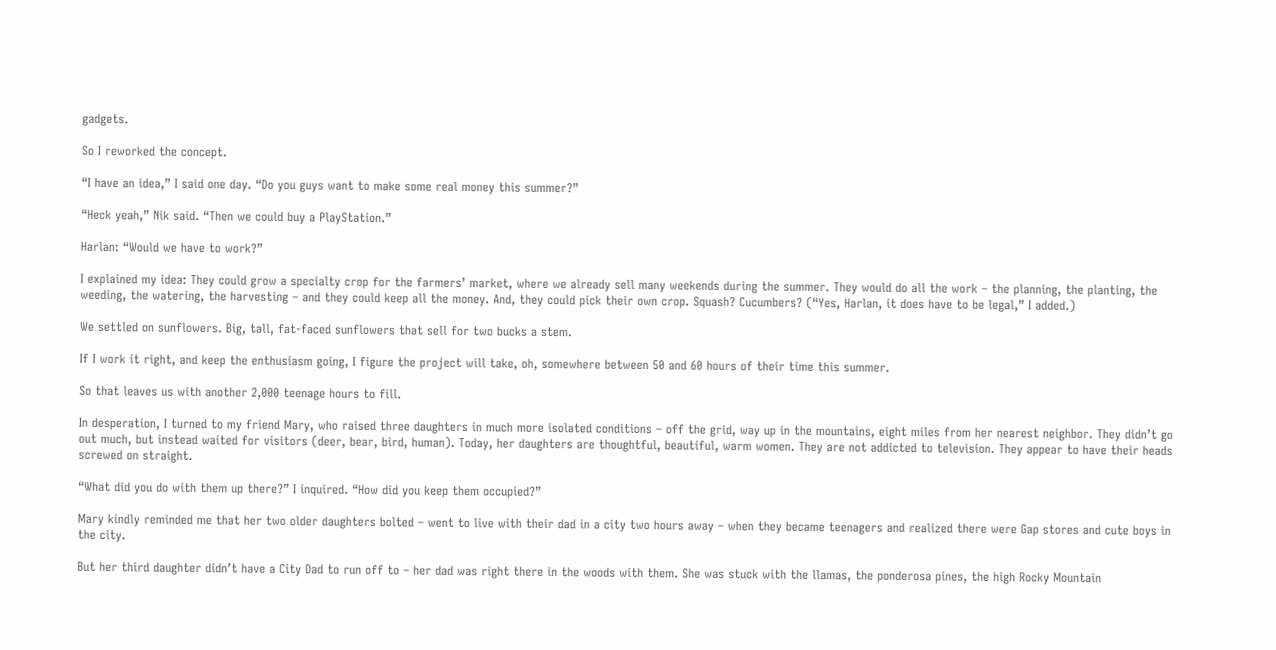gadgets.

So I reworked the concept.

“I have an idea,” I said one day. “Do you guys want to make some real money this summer?”

“Heck yeah,” Nik said. “Then we could buy a PlayStation.”

Harlan: “Would we have to work?”

I explained my idea: They could grow a specialty crop for the farmers’ market, where we already sell many weekends during the summer. They would do all the work – the planning, the planting, the weeding, the watering, the harvesting – and they could keep all the money. And, they could pick their own crop. Squash? Cucumbers? (“Yes, Harlan, it does have to be legal,” I added.)

We settled on sunflowers. Big, tall, fat-faced sunflowers that sell for two bucks a stem.

If I work it right, and keep the enthusiasm going, I figure the project will take, oh, somewhere between 50 and 60 hours of their time this summer.

So that leaves us with another 2,000 teenage hours to fill.

In desperation, I turned to my friend Mary, who raised three daughters in much more isolated conditions – off the grid, way up in the mountains, eight miles from her nearest neighbor. They didn’t go out much, but instead waited for visitors (deer, bear, bird, human). Today, her daughters are thoughtful, beautiful, warm women. They are not addicted to television. They appear to have their heads screwed on straight.

“What did you do with them up there?” I inquired. “How did you keep them occupied?”

Mary kindly reminded me that her two older daughters bolted – went to live with their dad in a city two hours away – when they became teenagers and realized there were Gap stores and cute boys in the city.

But her third daughter didn’t have a City Dad to run off to – her dad was right there in the woods with them. She was stuck with the llamas, the ponderosa pines, the high Rocky Mountain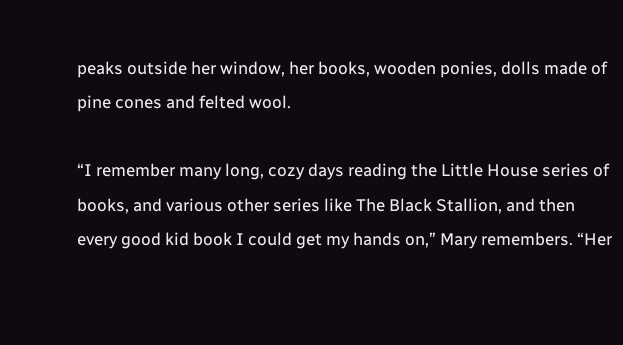peaks outside her window, her books, wooden ponies, dolls made of pine cones and felted wool.

“I remember many long, cozy days reading the Little House series of books, and various other series like The Black Stallion, and then every good kid book I could get my hands on,” Mary remembers. “Her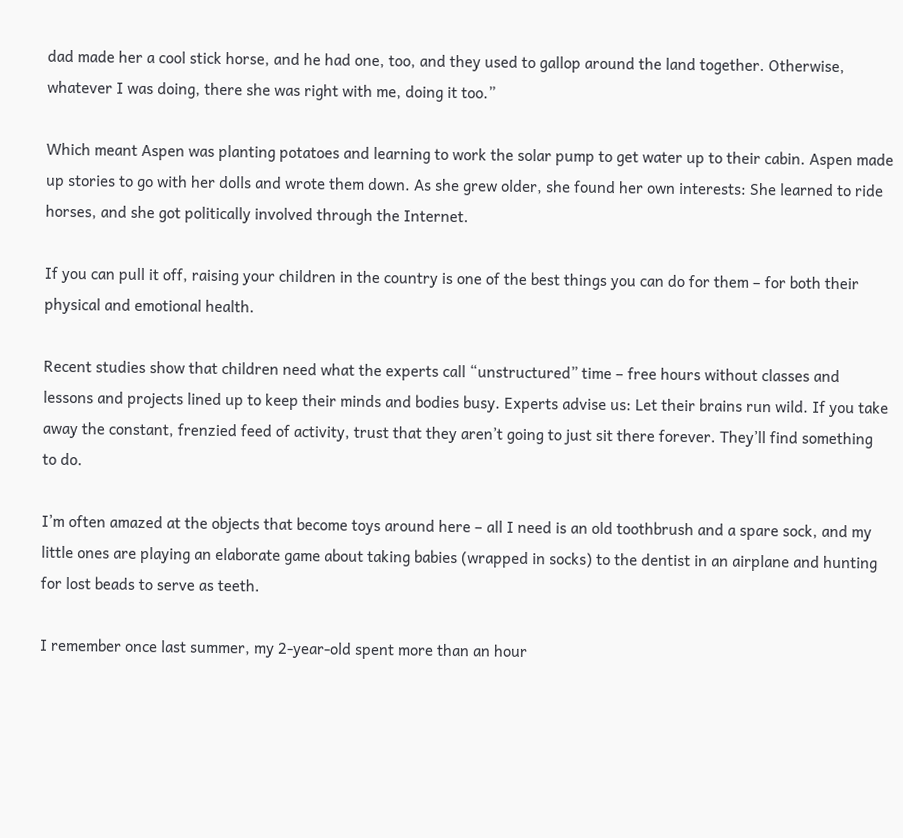dad made her a cool stick horse, and he had one, too, and they used to gallop around the land together. Otherwise, whatever I was doing, there she was right with me, doing it too.”

Which meant Aspen was planting potatoes and learning to work the solar pump to get water up to their cabin. Aspen made up stories to go with her dolls and wrote them down. As she grew older, she found her own interests: She learned to ride horses, and she got politically involved through the Internet.

If you can pull it off, raising your children in the country is one of the best things you can do for them – for both their physical and emotional health.

Recent studies show that children need what the experts call “unstructured” time – free hours without classes and lessons and projects lined up to keep their minds and bodies busy. Experts advise us: Let their brains run wild. If you take away the constant, frenzied feed of activity, trust that they aren’t going to just sit there forever. They’ll find something to do.

I’m often amazed at the objects that become toys around here – all I need is an old toothbrush and a spare sock, and my little ones are playing an elaborate game about taking babies (wrapped in socks) to the dentist in an airplane and hunting for lost beads to serve as teeth.

I remember once last summer, my 2-year-old spent more than an hour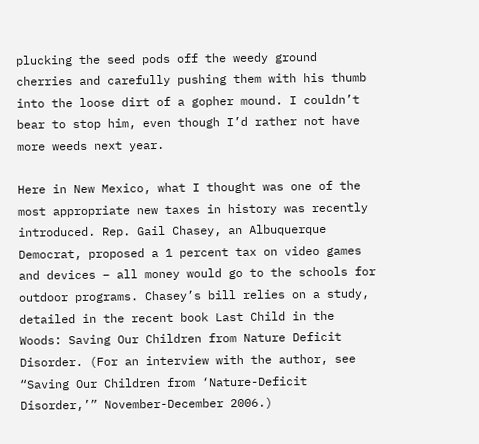plucking the seed pods off the weedy ground cherries and carefully pushing them with his thumb into the loose dirt of a gopher mound. I couldn’t bear to stop him, even though I’d rather not have more weeds next year.

Here in New Mexico, what I thought was one of the most appropriate new taxes in history was recently introduced. Rep. Gail Chasey, an Albuquerque Democrat, proposed a 1 percent tax on video games and devices – all money would go to the schools for outdoor programs. Chasey’s bill relies on a study, detailed in the recent book Last Child in the Woods: Saving Our Children from Nature Deficit Disorder. (For an interview with the author, see “Saving Our Children from ‘Nature-Deficit Disorder,’” November-December 2006.)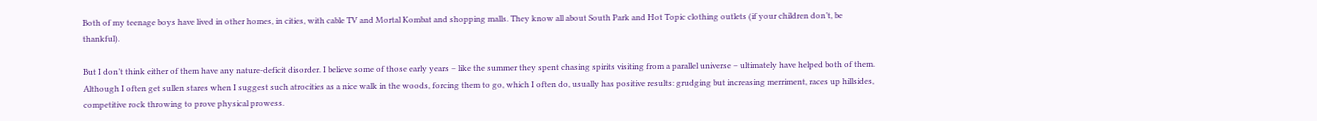Both of my teenage boys have lived in other homes, in cities, with cable TV and Mortal Kombat and shopping malls. They know all about South Park and Hot Topic clothing outlets (if your children don’t, be thankful).

But I don’t think either of them have any nature-deficit disorder. I believe some of those early years – like the summer they spent chasing spirits visiting from a parallel universe – ultimately have helped both of them. Although I often get sullen stares when I suggest such atrocities as a nice walk in the woods, forcing them to go, which I often do, usually has positive results: grudging but increasing merriment, races up hillsides, competitive rock throwing to prove physical prowess.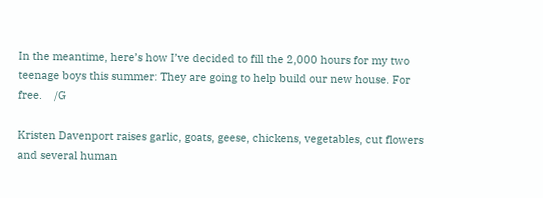In the meantime, here’s how I’ve decided to fill the 2,000 hours for my two teenage boys this summer: They are going to help build our new house. For free.    /G

Kristen Davenport raises garlic, goats, geese, chickens, vegetables, cut flowers and several human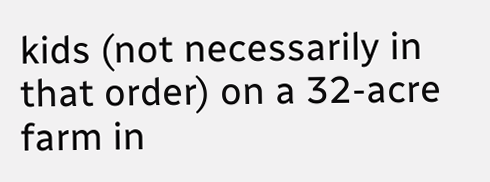kids (not necessarily in that order) on a 32-acre farm in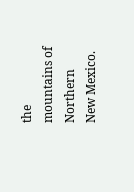the mountains of Northern New Mexico.